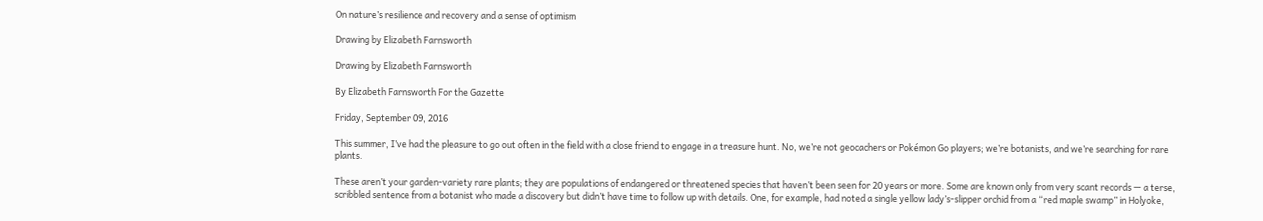On nature’s resilience and recovery and a sense of optimism

Drawing by Elizabeth Farnsworth

Drawing by Elizabeth Farnsworth

By Elizabeth Farnsworth For the Gazette

Friday, September 09, 2016

This summer, I’ve had the pleasure to go out often in the field with a close friend to engage in a treasure hunt. No, we’re not geocachers or Pokémon Go players; we’re botanists, and we’re searching for rare plants.

These aren’t your garden-variety rare plants; they are populations of endangered or threatened species that haven’t been seen for 20 years or more. Some are known only from very scant records — a terse, scribbled sentence from a botanist who made a discovery but didn’t have time to follow up with details. One, for example, had noted a single yellow lady’s-slipper orchid from a “red maple swamp” in Holyoke,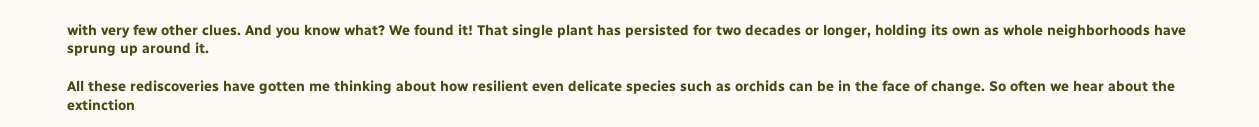with very few other clues. And you know what? We found it! That single plant has persisted for two decades or longer, holding its own as whole neighborhoods have sprung up around it.

All these rediscoveries have gotten me thinking about how resilient even delicate species such as orchids can be in the face of change. So often we hear about the extinction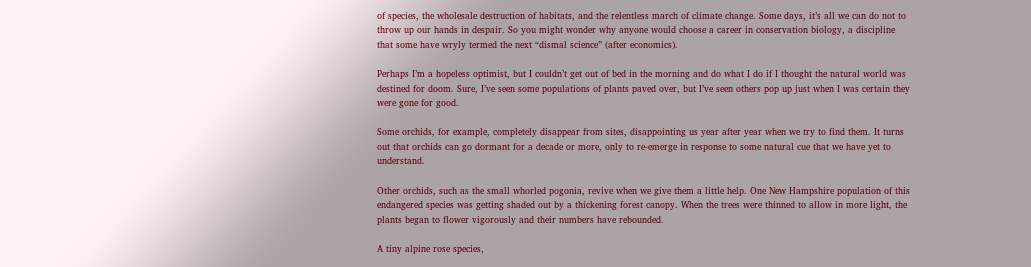of species, the wholesale destruction of habitats, and the relentless march of climate change. Some days, it’s all we can do not to throw up our hands in despair. So you might wonder why anyone would choose a career in conservation biology, a discipline that some have wryly termed the next “dismal science” (after economics).

Perhaps I’m a hopeless optimist, but I couldn’t get out of bed in the morning and do what I do if I thought the natural world was destined for doom. Sure, I’ve seen some populations of plants paved over, but I’ve seen others pop up just when I was certain they were gone for good.

Some orchids, for example, completely disappear from sites, disappointing us year after year when we try to find them. It turns out that orchids can go dormant for a decade or more, only to re-emerge in response to some natural cue that we have yet to understand.

Other orchids, such as the small whorled pogonia, revive when we give them a little help. One New Hampshire population of this endangered species was getting shaded out by a thickening forest canopy. When the trees were thinned to allow in more light, the plants began to flower vigorously and their numbers have rebounded.

A tiny alpine rose species,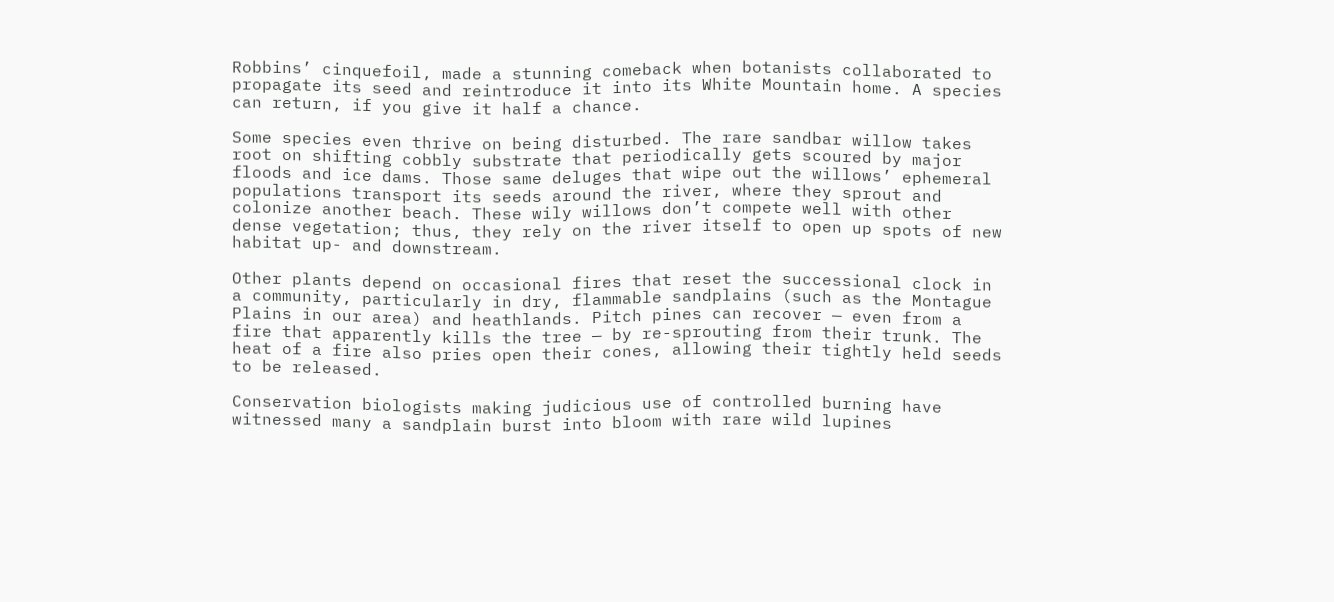Robbins’ cinquefoil, made a stunning comeback when botanists collaborated to propagate its seed and reintroduce it into its White Mountain home. A species can return, if you give it half a chance.

Some species even thrive on being disturbed. The rare sandbar willow takes root on shifting cobbly substrate that periodically gets scoured by major floods and ice dams. Those same deluges that wipe out the willows’ ephemeral populations transport its seeds around the river, where they sprout and colonize another beach. These wily willows don’t compete well with other dense vegetation; thus, they rely on the river itself to open up spots of new habitat up- and downstream.

Other plants depend on occasional fires that reset the successional clock in a community, particularly in dry, flammable sandplains (such as the Montague Plains in our area) and heathlands. Pitch pines can recover — even from a fire that apparently kills the tree — by re-sprouting from their trunk. The heat of a fire also pries open their cones, allowing their tightly held seeds to be released.

Conservation biologists making judicious use of controlled burning have witnessed many a sandplain burst into bloom with rare wild lupines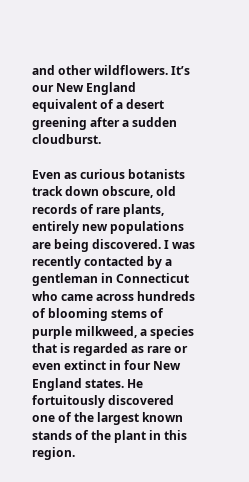and other wildflowers. It’s our New England equivalent of a desert greening after a sudden cloudburst.

Even as curious botanists track down obscure, old records of rare plants, entirely new populations are being discovered. I was recently contacted by a gentleman in Connecticut who came across hundreds of blooming stems of purple milkweed, a species that is regarded as rare or even extinct in four New England states. He fortuitously discovered one of the largest known stands of the plant in this region.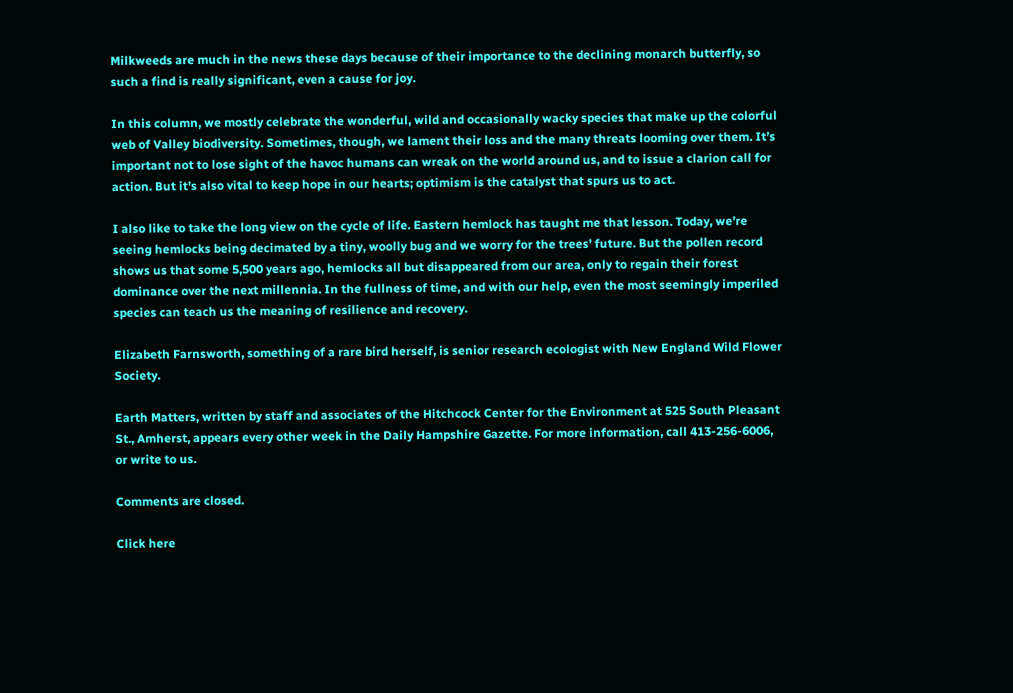Milkweeds are much in the news these days because of their importance to the declining monarch butterfly, so such a find is really significant, even a cause for joy.

In this column, we mostly celebrate the wonderful, wild and occasionally wacky species that make up the colorful web of Valley biodiversity. Sometimes, though, we lament their loss and the many threats looming over them. It’s important not to lose sight of the havoc humans can wreak on the world around us, and to issue a clarion call for action. But it’s also vital to keep hope in our hearts; optimism is the catalyst that spurs us to act.

I also like to take the long view on the cycle of life. Eastern hemlock has taught me that lesson. Today, we’re seeing hemlocks being decimated by a tiny, woolly bug and we worry for the trees’ future. But the pollen record shows us that some 5,500 years ago, hemlocks all but disappeared from our area, only to regain their forest dominance over the next millennia. In the fullness of time, and with our help, even the most seemingly imperiled species can teach us the meaning of resilience and recovery.

Elizabeth Farnsworth, something of a rare bird herself, is senior research ecologist with New England Wild Flower Society.

Earth Matters, written by staff and associates of the Hitchcock Center for the Environment at 525 South Pleasant St., Amherst, appears every other week in the Daily Hampshire Gazette. For more information, call 413-256-6006, or write to us.

Comments are closed.

Click here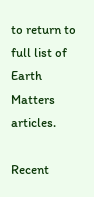to return to full list of Earth Matters articles.

Recent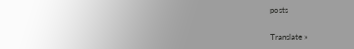posts


Translate »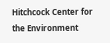Hitchcock Center for the Environment